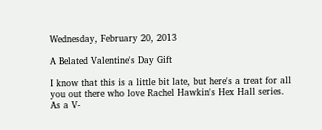Wednesday, February 20, 2013

A Belated Valentine's Day Gift

I know that this is a little bit late, but here's a treat for all you out there who love Rachel Hawkin's Hex Hall series.  As a V-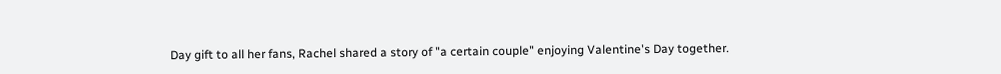Day gift to all her fans, Rachel shared a story of "a certain couple" enjoying Valentine's Day together.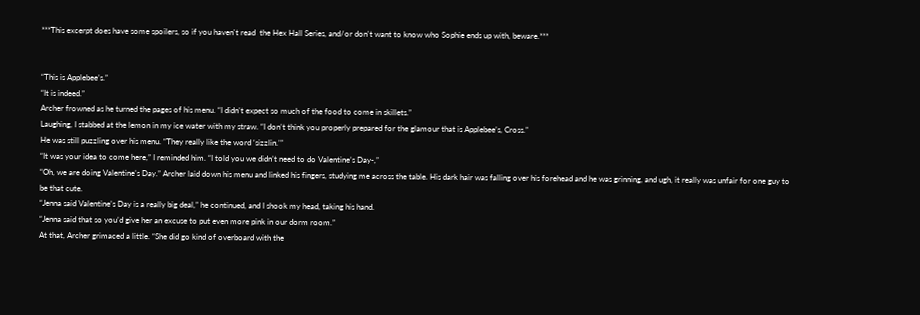***This excerpt does have some spoilers, so if you haven't read  the Hex Hall Series, and/or don't want to know who Sophie ends up with, beware.***


“This is Applebee’s.”
“It is indeed.”
Archer frowned as he turned the pages of his menu. “I didn’t expect so much of the food to come in skillets.”
Laughing, I stabbed at the lemon in my ice water with my straw. “I don’t think you properly prepared for the glamour that is Applebee’s, Cross.”
He was still puzzling over his menu. “They really like the word ‘sizzlin.’”
“It was your idea to come here,” I reminded him. “I told you we didn’t need to do Valentine’s Day-,”
“Oh, we are doing Valentine’s Day.” Archer laid down his menu and linked his fingers, studying me across the table. His dark hair was falling over his forehead and he was grinning, and ugh, it really was unfair for one guy to be that cute.
“Jenna said Valentine’s Day is a really big deal,” he continued, and I shook my head, taking his hand.
“Jenna said that so you’d give her an excuse to put even more pink in our dorm room.”
At that, Archer grimaced a little. “She did go kind of overboard with the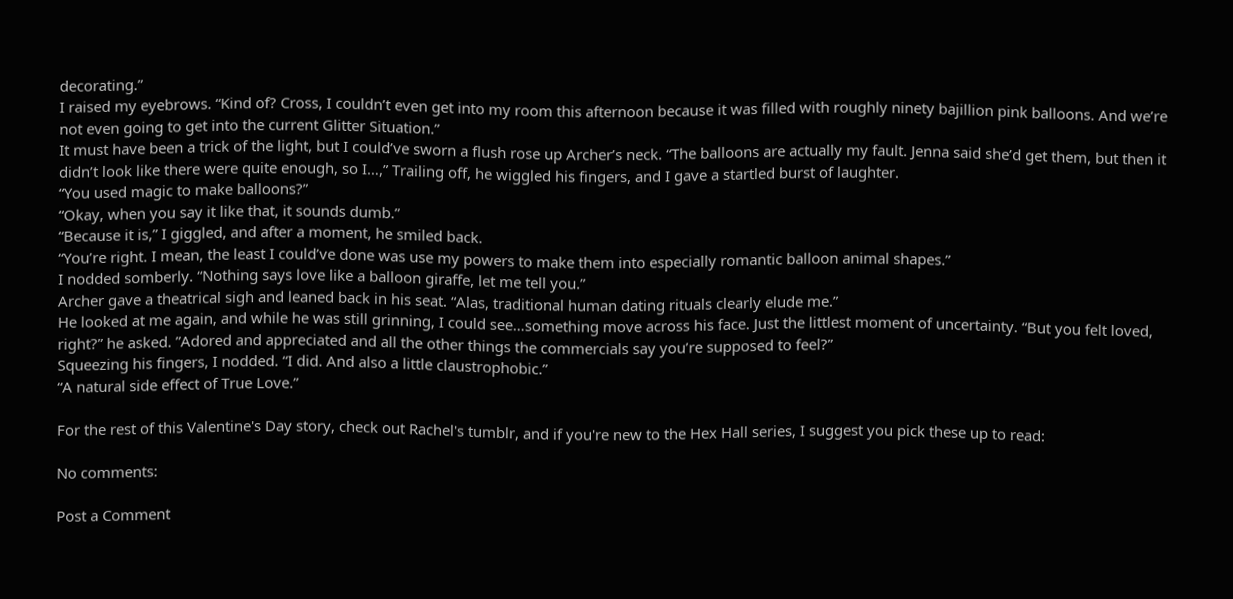decorating.”
I raised my eyebrows. “Kind of? Cross, I couldn’t even get into my room this afternoon because it was filled with roughly ninety bajillion pink balloons. And we’re not even going to get into the current Glitter Situation.”
It must have been a trick of the light, but I could’ve sworn a flush rose up Archer’s neck. “The balloons are actually my fault. Jenna said she’d get them, but then it didn’t look like there were quite enough, so I…,” Trailing off, he wiggled his fingers, and I gave a startled burst of laughter.
“You used magic to make balloons?”
“Okay, when you say it like that, it sounds dumb.”
“Because it is,” I giggled, and after a moment, he smiled back.
“You’re right. I mean, the least I could’ve done was use my powers to make them into especially romantic balloon animal shapes.”
I nodded somberly. “Nothing says love like a balloon giraffe, let me tell you.”
Archer gave a theatrical sigh and leaned back in his seat. “Alas, traditional human dating rituals clearly elude me.”
He looked at me again, and while he was still grinning, I could see…something move across his face. Just the littlest moment of uncertainty. “But you felt loved, right?” he asked. ”Adored and appreciated and all the other things the commercials say you’re supposed to feel?”
Squeezing his fingers, I nodded. “I did. And also a little claustrophobic.”
“A natural side effect of True Love.”

For the rest of this Valentine's Day story, check out Rachel's tumblr, and if you're new to the Hex Hall series, I suggest you pick these up to read:

No comments:

Post a Comment